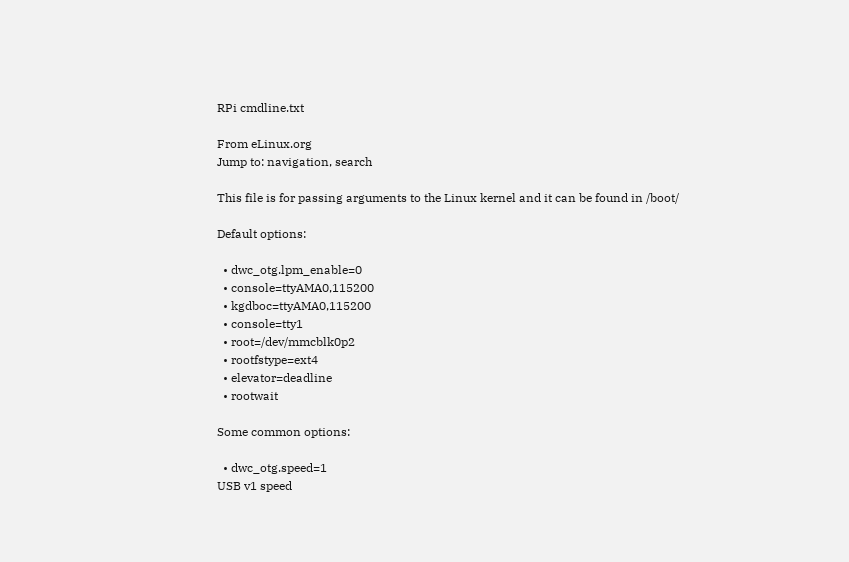RPi cmdline.txt

From eLinux.org
Jump to: navigation, search

This file is for passing arguments to the Linux kernel and it can be found in /boot/

Default options:

  • dwc_otg.lpm_enable=0
  • console=ttyAMA0,115200
  • kgdboc=ttyAMA0,115200
  • console=tty1
  • root=/dev/mmcblk0p2
  • rootfstype=ext4
  • elevator=deadline
  • rootwait

Some common options:

  • dwc_otg.speed=1
USB v1 speed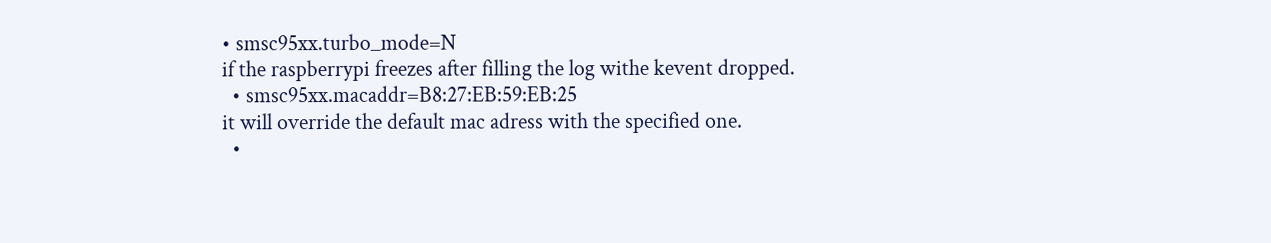• smsc95xx.turbo_mode=N
if the raspberrypi freezes after filling the log withe kevent dropped.
  • smsc95xx.macaddr=B8:27:EB:59:EB:25
it will override the default mac adress with the specified one.
  •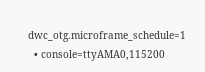dwc_otg.microframe_schedule=1
  • console=ttyAMA0,115200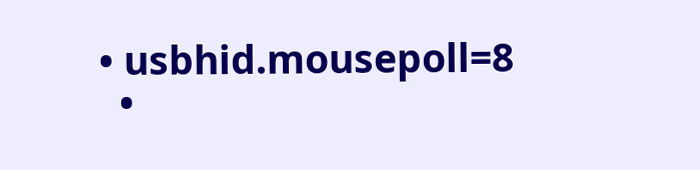• usbhid.mousepoll=8
  •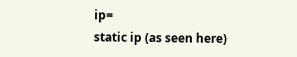ip=
static ip (as seen here)